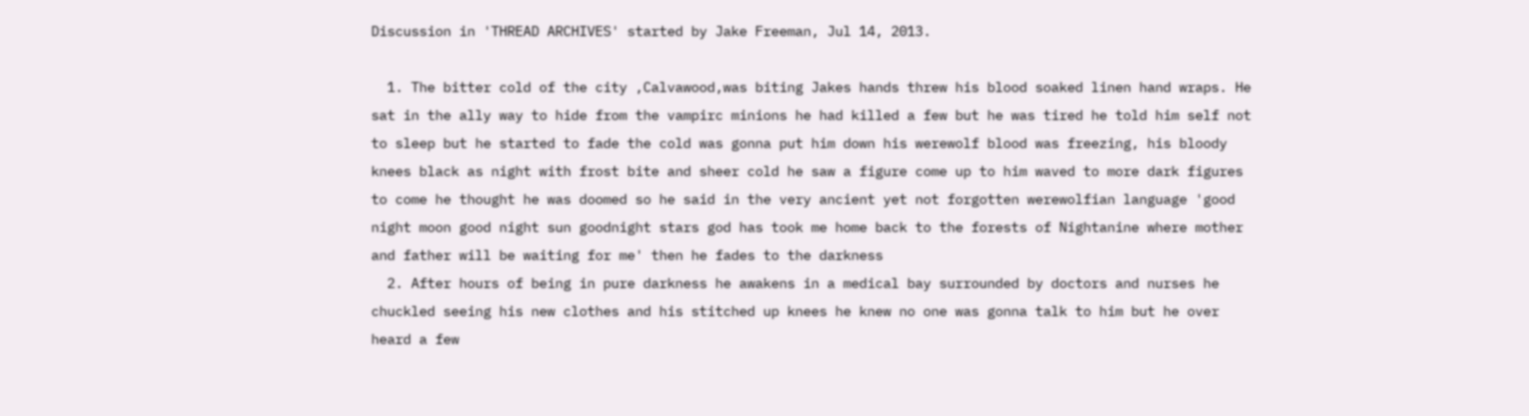Discussion in 'THREAD ARCHIVES' started by Jake Freeman, Jul 14, 2013.

  1. The bitter cold of the city ,Calvawood,was biting Jakes hands threw his blood soaked linen hand wraps. He sat in the ally way to hide from the vampirc minions he had killed a few but he was tired he told him self not to sleep but he started to fade the cold was gonna put him down his werewolf blood was freezing, his bloody knees black as night with frost bite and sheer cold he saw a figure come up to him waved to more dark figures to come he thought he was doomed so he said in the very ancient yet not forgotten werewolfian language 'good night moon good night sun goodnight stars god has took me home back to the forests of Nightanine where mother and father will be waiting for me' then he fades to the darkness
  2. After hours of being in pure darkness he awakens in a medical bay surrounded by doctors and nurses he chuckled seeing his new clothes and his stitched up knees he knew no one was gonna talk to him but he over heard a few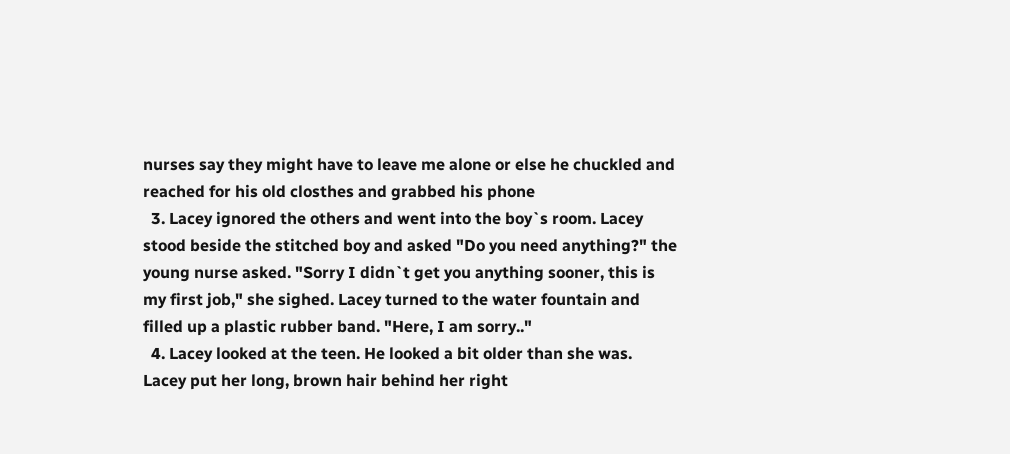nurses say they might have to leave me alone or else he chuckled and reached for his old closthes and grabbed his phone
  3. Lacey ignored the others and went into the boy`s room. Lacey stood beside the stitched boy and asked "Do you need anything?" the young nurse asked. "Sorry I didn`t get you anything sooner, this is my first job," she sighed. Lacey turned to the water fountain and filled up a plastic rubber band. "Here, I am sorry.."
  4. Lacey looked at the teen. He looked a bit older than she was. Lacey put her long, brown hair behind her right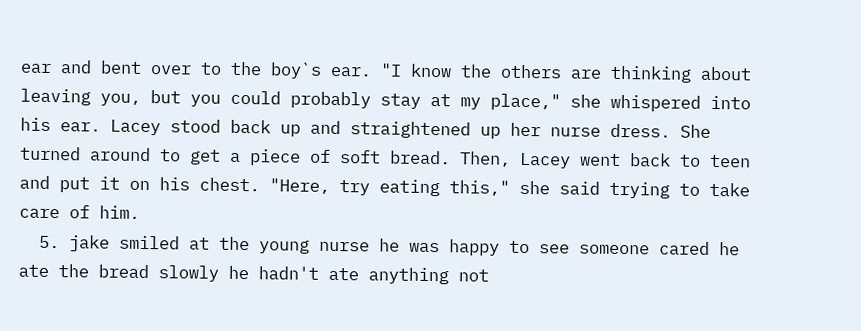ear and bent over to the boy`s ear. "I know the others are thinking about leaving you, but you could probably stay at my place," she whispered into his ear. Lacey stood back up and straightened up her nurse dress. She turned around to get a piece of soft bread. Then, Lacey went back to teen and put it on his chest. "Here, try eating this," she said trying to take care of him.
  5. jake smiled at the young nurse he was happy to see someone cared he ate the bread slowly he hadn't ate anything not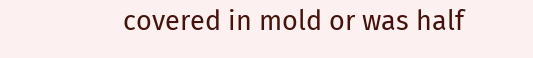covered in mold or was half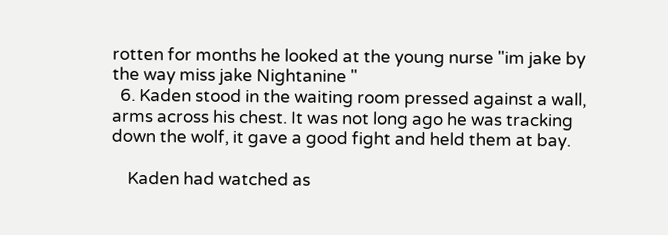rotten for months he looked at the young nurse "im jake by the way miss jake Nightanine "
  6. Kaden stood in the waiting room pressed against a wall, arms across his chest. It was not long ago he was tracking down the wolf, it gave a good fight and held them at bay.

    Kaden had watched as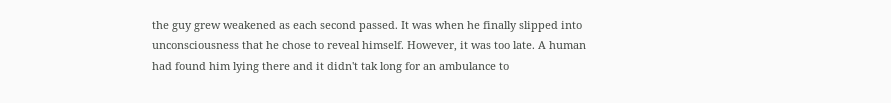the guy grew weakened as each second passed. It was when he finally slipped into unconsciousness that he chose to reveal himself. However, it was too late. A human had found him lying there and it didn't tak long for an ambulance to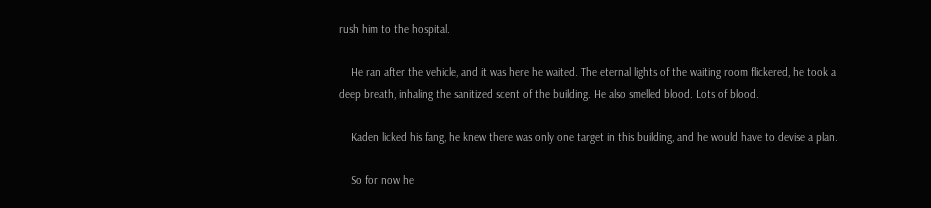rush him to the hospital.

    He ran after the vehicle, and it was here he waited. The eternal lights of the waiting room flickered, he took a deep breath, inhaling the sanitized scent of the building. He also smelled blood. Lots of blood.

    Kaden licked his fang, he knew there was only one target in this building, and he would have to devise a plan.

    So for now he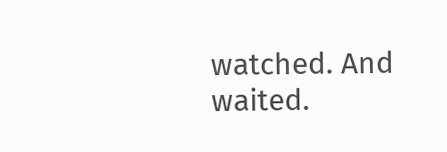watched. And waited.